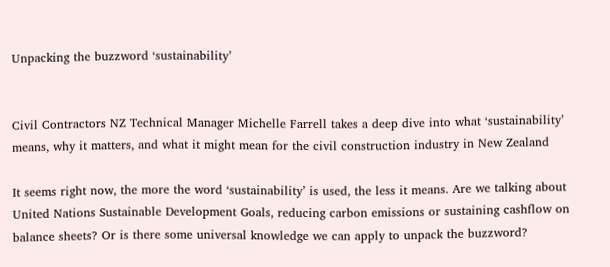Unpacking the buzzword ‘sustainability’


Civil Contractors NZ Technical Manager Michelle Farrell takes a deep dive into what ‘sustainability’ means, why it matters, and what it might mean for the civil construction industry in New Zealand

It seems right now, the more the word ‘sustainability’ is used, the less it means. Are we talking about United Nations Sustainable Development Goals, reducing carbon emissions or sustaining cashflow on balance sheets? Or is there some universal knowledge we can apply to unpack the buzzword?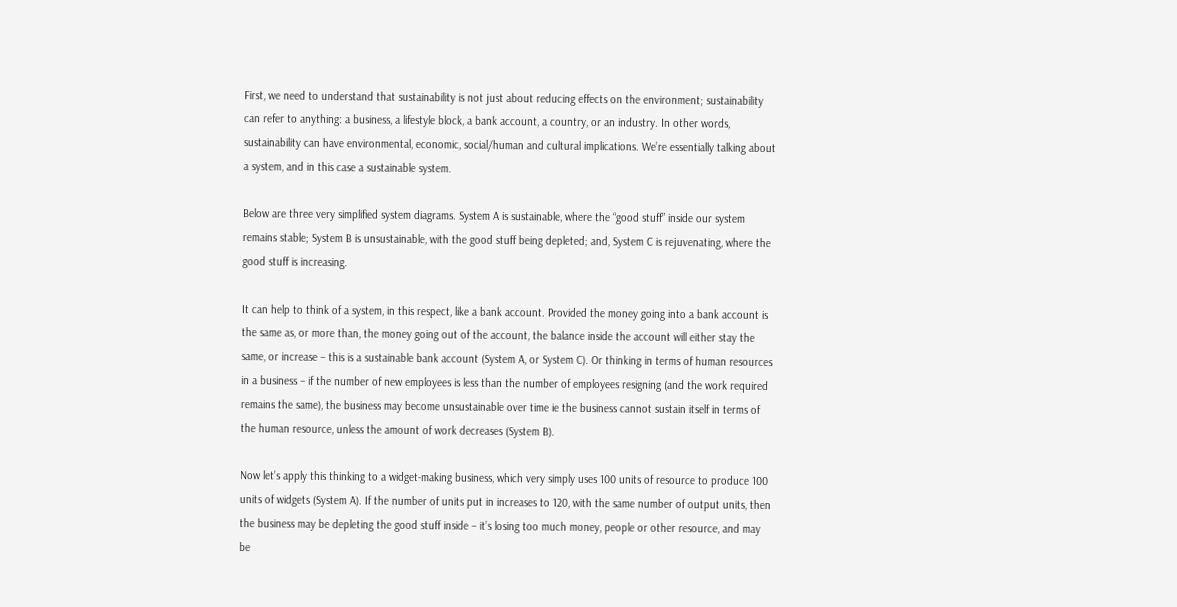First, we need to understand that sustainability is not just about reducing effects on the environment; sustainability can refer to anything: a business, a lifestyle block, a bank account, a country, or an industry. In other words, sustainability can have environmental, economic, social/human and cultural implications. We’re essentially talking about a system, and in this case a sustainable system.

Below are three very simplified system diagrams. System A is sustainable, where the “good stuff” inside our system remains stable; System B is unsustainable, with the good stuff being depleted; and, System C is rejuvenating, where the good stuff is increasing.

It can help to think of a system, in this respect, like a bank account. Provided the money going into a bank account is the same as, or more than, the money going out of the account, the balance inside the account will either stay the same, or increase – this is a sustainable bank account (System A, or System C). Or thinking in terms of human resources in a business – if the number of new employees is less than the number of employees resigning (and the work required remains the same), the business may become unsustainable over time ie the business cannot sustain itself in terms of the human resource, unless the amount of work decreases (System B).

Now let’s apply this thinking to a widget-making business, which very simply uses 100 units of resource to produce 100 units of widgets (System A). If the number of units put in increases to 120, with the same number of output units, then the business may be depleting the good stuff inside – it’s losing too much money, people or other resource, and may be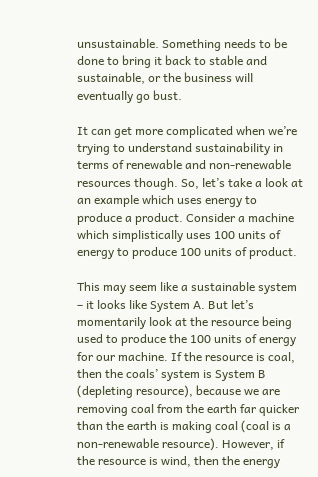unsustainable. Something needs to be done to bring it back to stable and sustainable, or the business will eventually go bust.

It can get more complicated when we’re trying to understand sustainability in terms of renewable and non-renewable resources though. So, let’s take a look at an example which uses energy to produce a product. Consider a machine which simplistically uses 100 units of energy to produce 100 units of product.

This may seem like a sustainable system – it looks like System A. But let’s momentarily look at the resource being used to produce the 100 units of energy for our machine. If the resource is coal, then the coals’ system is System B (depleting resource), because we are removing coal from the earth far quicker than the earth is making coal (coal is a non-renewable resource). However, if the resource is wind, then the energy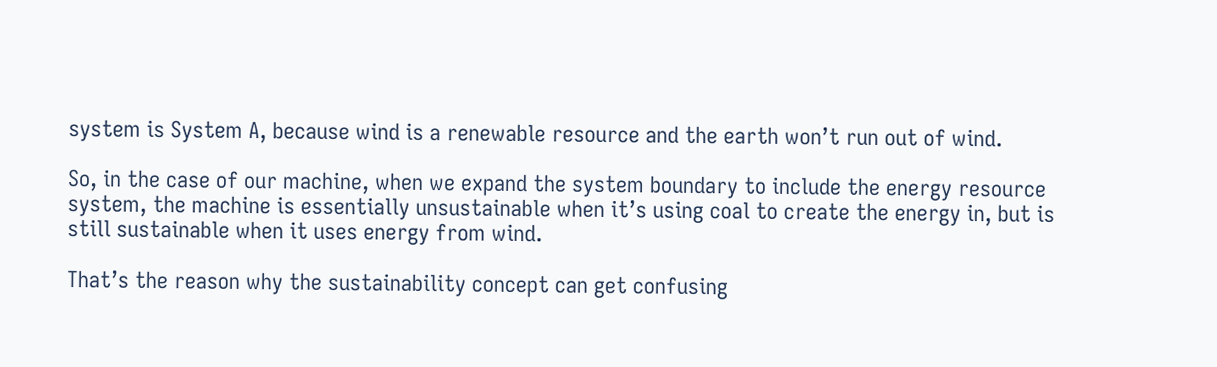system is System A, because wind is a renewable resource and the earth won’t run out of wind.

So, in the case of our machine, when we expand the system boundary to include the energy resource system, the machine is essentially unsustainable when it’s using coal to create the energy in, but is still sustainable when it uses energy from wind.

That’s the reason why the sustainability concept can get confusing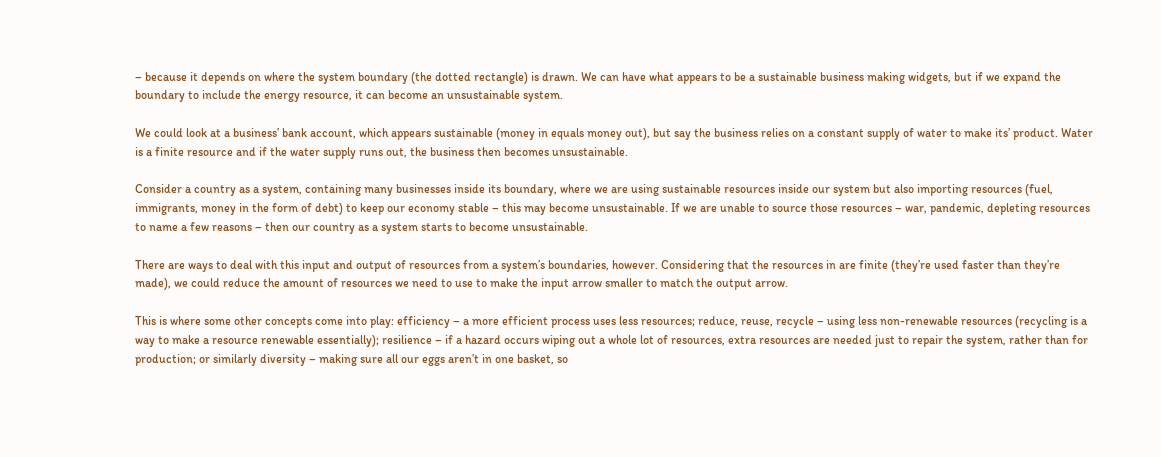– because it depends on where the system boundary (the dotted rectangle) is drawn. We can have what appears to be a sustainable business making widgets, but if we expand the boundary to include the energy resource, it can become an unsustainable system.

We could look at a business’ bank account, which appears sustainable (money in equals money out), but say the business relies on a constant supply of water to make its’ product. Water is a finite resource and if the water supply runs out, the business then becomes unsustainable.

Consider a country as a system, containing many businesses inside its boundary, where we are using sustainable resources inside our system but also importing resources (fuel, immigrants, money in the form of debt) to keep our economy stable – this may become unsustainable. If we are unable to source those resources – war, pandemic, depleting resources to name a few reasons – then our country as a system starts to become unsustainable.

There are ways to deal with this input and output of resources from a system’s boundaries, however. Considering that the resources in are finite (they’re used faster than they’re made), we could reduce the amount of resources we need to use to make the input arrow smaller to match the output arrow.

This is where some other concepts come into play: efficiency – a more efficient process uses less resources; reduce, reuse, recycle – using less non-renewable resources (recycling is a way to make a resource renewable essentially); resilience – if a hazard occurs wiping out a whole lot of resources, extra resources are needed just to repair the system, rather than for production; or similarly diversity – making sure all our eggs aren’t in one basket, so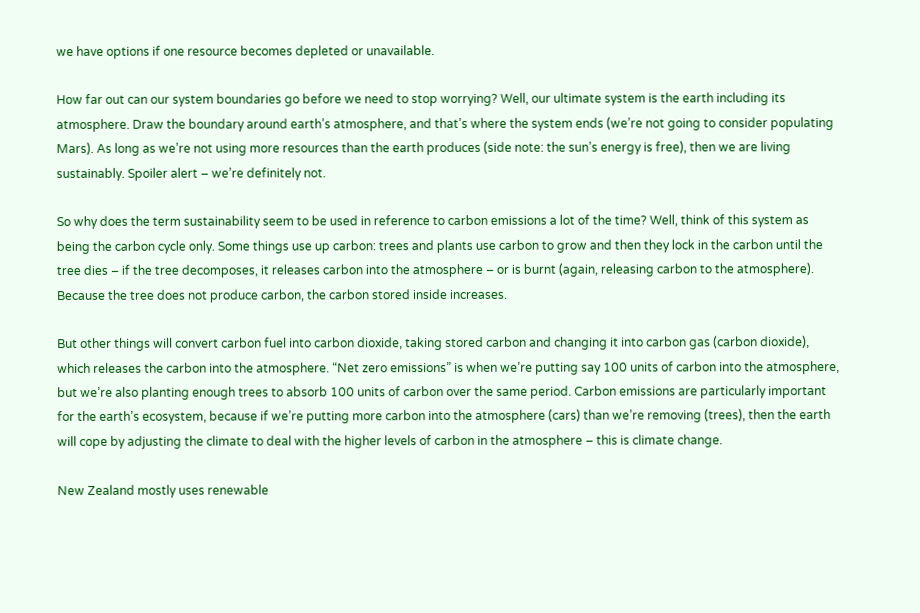we have options if one resource becomes depleted or unavailable.

How far out can our system boundaries go before we need to stop worrying? Well, our ultimate system is the earth including its atmosphere. Draw the boundary around earth’s atmosphere, and that’s where the system ends (we’re not going to consider populating Mars). As long as we’re not using more resources than the earth produces (side note: the sun’s energy is free), then we are living sustainably. Spoiler alert – we’re definitely not.

So why does the term sustainability seem to be used in reference to carbon emissions a lot of the time? Well, think of this system as being the carbon cycle only. Some things use up carbon: trees and plants use carbon to grow and then they lock in the carbon until the tree dies – if the tree decomposes, it releases carbon into the atmosphere – or is burnt (again, releasing carbon to the atmosphere). Because the tree does not produce carbon, the carbon stored inside increases.

But other things will convert carbon fuel into carbon dioxide, taking stored carbon and changing it into carbon gas (carbon dioxide), which releases the carbon into the atmosphere. “Net zero emissions” is when we’re putting say 100 units of carbon into the atmosphere, but we’re also planting enough trees to absorb 100 units of carbon over the same period. Carbon emissions are particularly important for the earth’s ecosystem, because if we’re putting more carbon into the atmosphere (cars) than we’re removing (trees), then the earth will cope by adjusting the climate to deal with the higher levels of carbon in the atmosphere – this is climate change.

New Zealand mostly uses renewable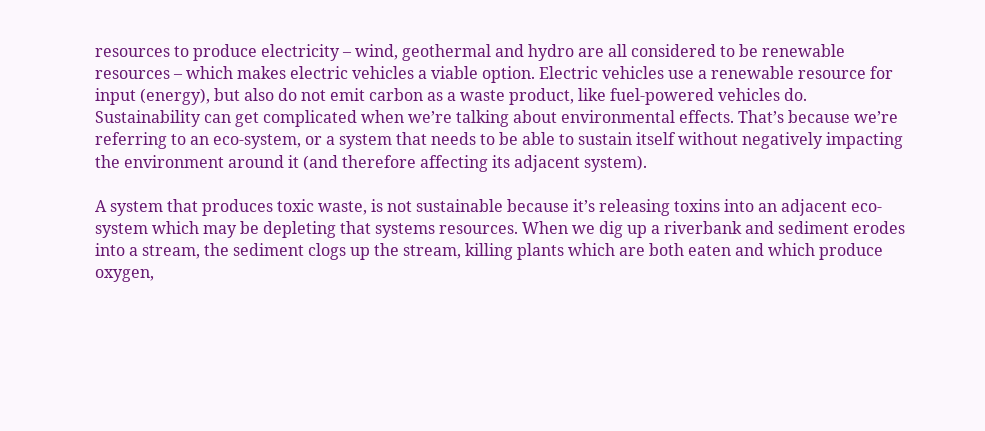resources to produce electricity – wind, geothermal and hydro are all considered to be renewable resources – which makes electric vehicles a viable option. Electric vehicles use a renewable resource for input (energy), but also do not emit carbon as a waste product, like fuel-powered vehicles do.
Sustainability can get complicated when we’re talking about environmental effects. That’s because we’re referring to an eco-system, or a system that needs to be able to sustain itself without negatively impacting the environment around it (and therefore affecting its adjacent system).

A system that produces toxic waste, is not sustainable because it’s releasing toxins into an adjacent eco-system which may be depleting that systems resources. When we dig up a riverbank and sediment erodes into a stream, the sediment clogs up the stream, killing plants which are both eaten and which produce oxygen,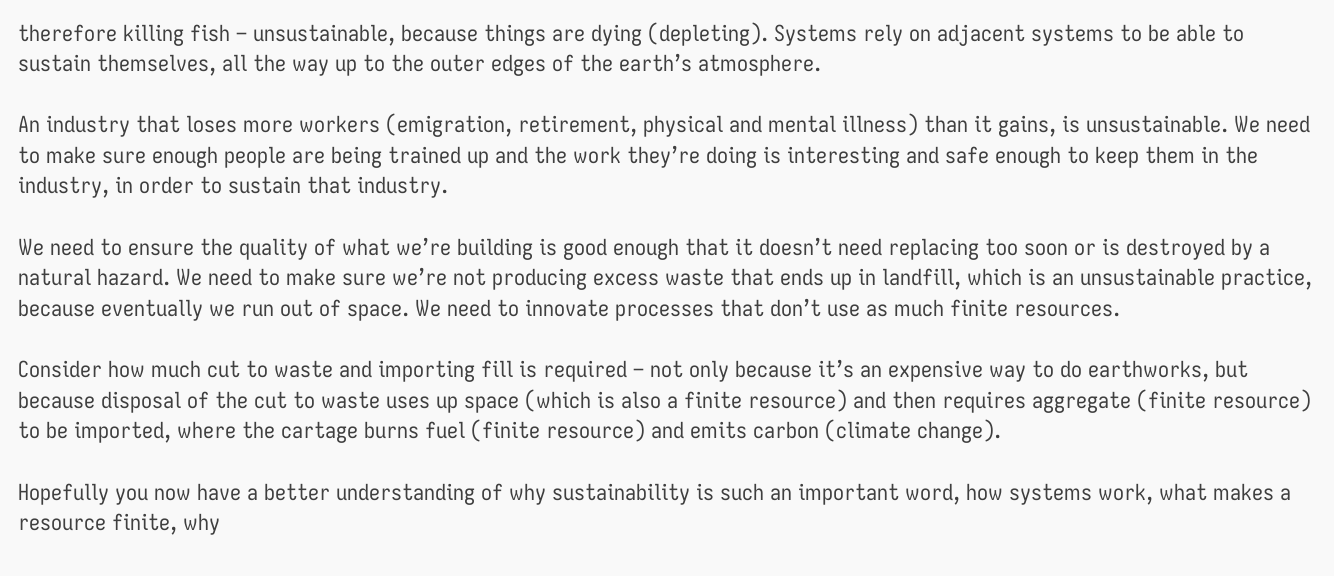therefore killing fish – unsustainable, because things are dying (depleting). Systems rely on adjacent systems to be able to sustain themselves, all the way up to the outer edges of the earth’s atmosphere.

An industry that loses more workers (emigration, retirement, physical and mental illness) than it gains, is unsustainable. We need to make sure enough people are being trained up and the work they’re doing is interesting and safe enough to keep them in the industry, in order to sustain that industry.

We need to ensure the quality of what we’re building is good enough that it doesn’t need replacing too soon or is destroyed by a natural hazard. We need to make sure we’re not producing excess waste that ends up in landfill, which is an unsustainable practice, because eventually we run out of space. We need to innovate processes that don’t use as much finite resources.

Consider how much cut to waste and importing fill is required – not only because it’s an expensive way to do earthworks, but because disposal of the cut to waste uses up space (which is also a finite resource) and then requires aggregate (finite resource) to be imported, where the cartage burns fuel (finite resource) and emits carbon (climate change).

Hopefully you now have a better understanding of why sustainability is such an important word, how systems work, what makes a resource finite, why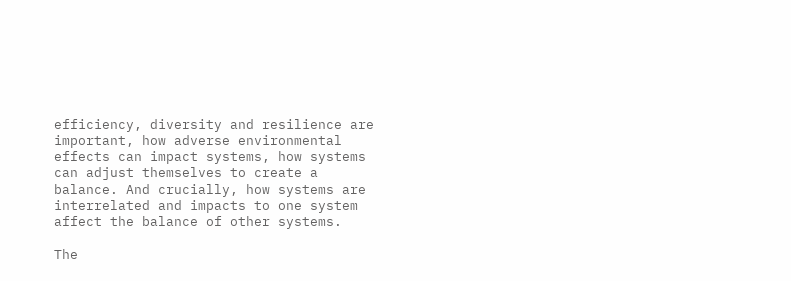efficiency, diversity and resilience are important, how adverse environmental effects can impact systems, how systems can adjust themselves to create a balance. And crucially, how systems are interrelated and impacts to one system affect the balance of other systems.

The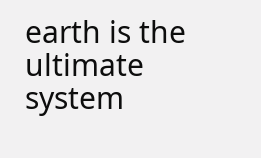earth is the ultimate system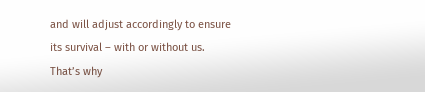and will adjust accordingly to ensure its survival – with or without us. That’s why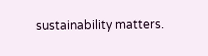sustainability matters.